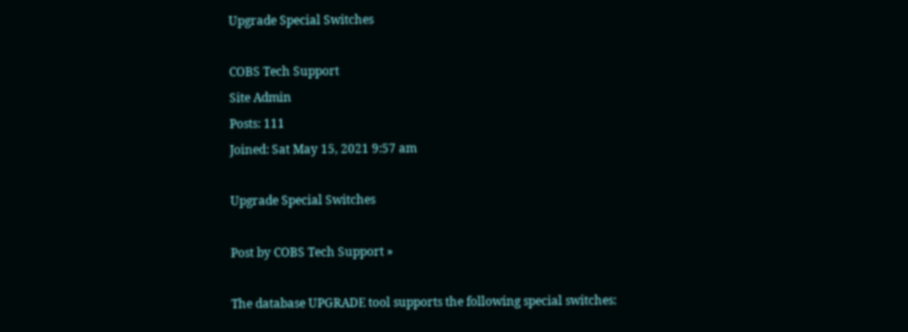Upgrade Special Switches

COBS Tech Support
Site Admin
Posts: 111
Joined: Sat May 15, 2021 9:57 am

Upgrade Special Switches

Post by COBS Tech Support »

The database UPGRADE tool supports the following special switches: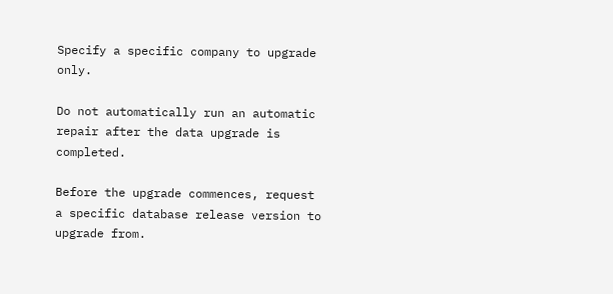Specify a specific company to upgrade only.

Do not automatically run an automatic repair after the data upgrade is completed.

Before the upgrade commences, request a specific database release version to upgrade from.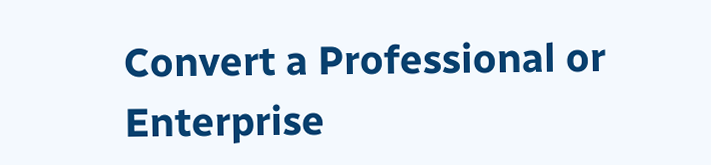Convert a Professional or Enterprise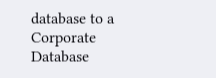database to a Corporate Database